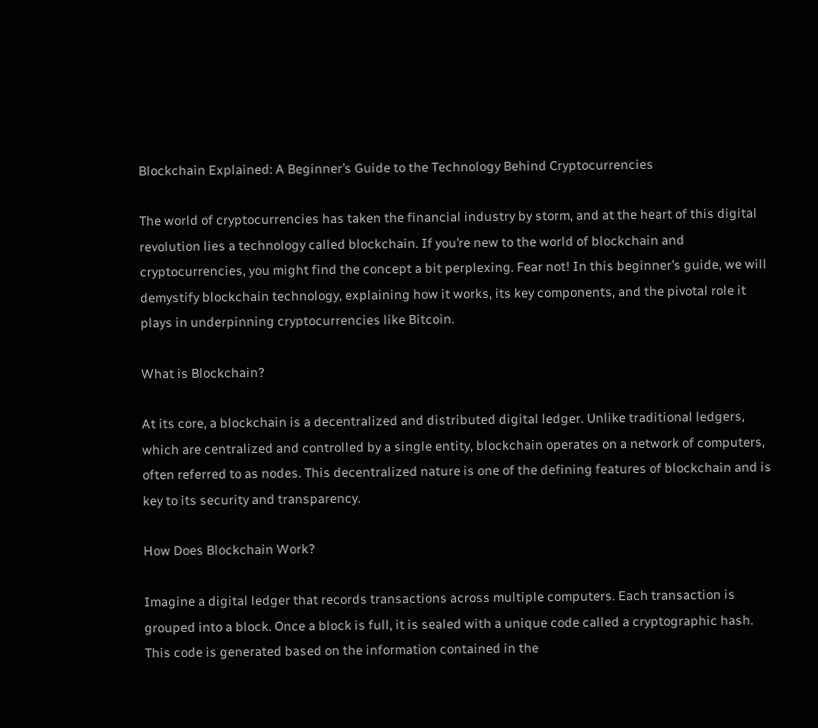Blockchain Explained: A Beginner’s Guide to the Technology Behind Cryptocurrencies

The world of cryptocurrencies has taken the financial industry by storm, and at the heart of this digital revolution lies a technology called blockchain. If you’re new to the world of blockchain and cryptocurrencies, you might find the concept a bit perplexing. Fear not! In this beginner’s guide, we will demystify blockchain technology, explaining how it works, its key components, and the pivotal role it plays in underpinning cryptocurrencies like Bitcoin.

What is Blockchain?

At its core, a blockchain is a decentralized and distributed digital ledger. Unlike traditional ledgers, which are centralized and controlled by a single entity, blockchain operates on a network of computers, often referred to as nodes. This decentralized nature is one of the defining features of blockchain and is key to its security and transparency.

How Does Blockchain Work?

Imagine a digital ledger that records transactions across multiple computers. Each transaction is grouped into a block. Once a block is full, it is sealed with a unique code called a cryptographic hash. This code is generated based on the information contained in the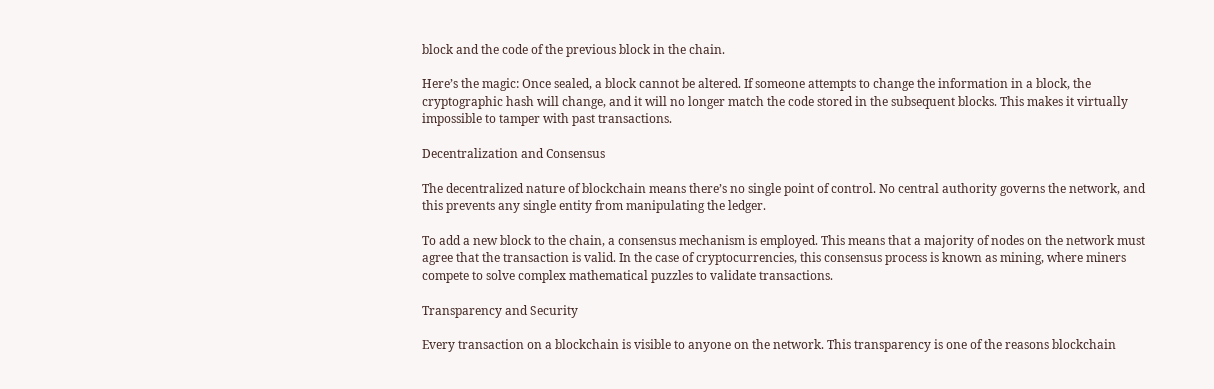block and the code of the previous block in the chain.

Here’s the magic: Once sealed, a block cannot be altered. If someone attempts to change the information in a block, the cryptographic hash will change, and it will no longer match the code stored in the subsequent blocks. This makes it virtually impossible to tamper with past transactions.

Decentralization and Consensus

The decentralized nature of blockchain means there’s no single point of control. No central authority governs the network, and this prevents any single entity from manipulating the ledger.

To add a new block to the chain, a consensus mechanism is employed. This means that a majority of nodes on the network must agree that the transaction is valid. In the case of cryptocurrencies, this consensus process is known as mining, where miners compete to solve complex mathematical puzzles to validate transactions.

Transparency and Security

Every transaction on a blockchain is visible to anyone on the network. This transparency is one of the reasons blockchain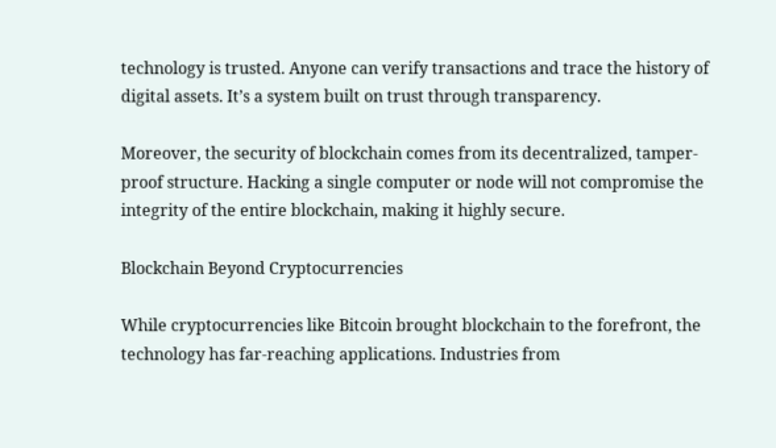technology is trusted. Anyone can verify transactions and trace the history of digital assets. It’s a system built on trust through transparency.

Moreover, the security of blockchain comes from its decentralized, tamper-proof structure. Hacking a single computer or node will not compromise the integrity of the entire blockchain, making it highly secure.

Blockchain Beyond Cryptocurrencies

While cryptocurrencies like Bitcoin brought blockchain to the forefront, the technology has far-reaching applications. Industries from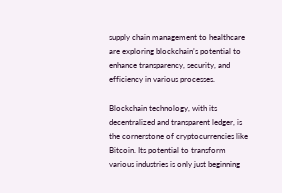supply chain management to healthcare are exploring blockchain’s potential to enhance transparency, security, and efficiency in various processes.

Blockchain technology, with its decentralized and transparent ledger, is the cornerstone of cryptocurrencies like Bitcoin. Its potential to transform various industries is only just beginning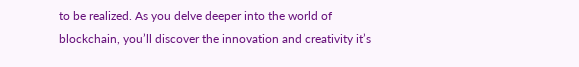to be realized. As you delve deeper into the world of blockchain, you’ll discover the innovation and creativity it’s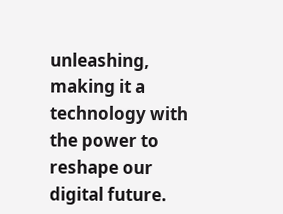unleashing, making it a technology with the power to reshape our digital future.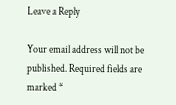Leave a Reply

Your email address will not be published. Required fields are marked *